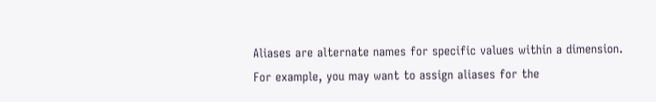Aliases are alternate names for specific values within a dimension. For example, you may want to assign aliases for the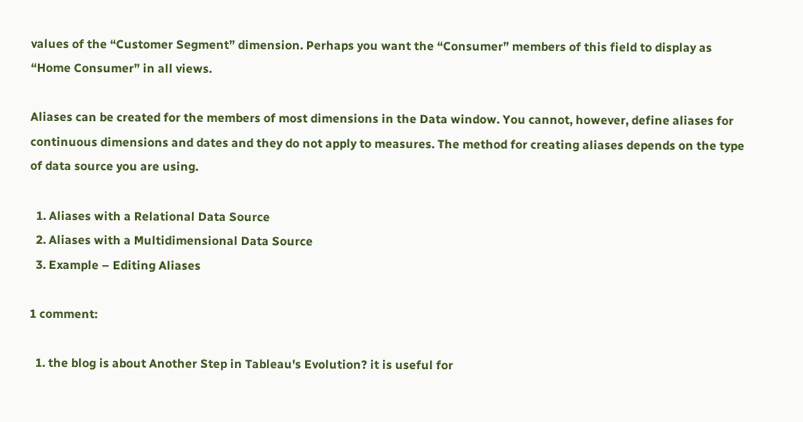values of the “Customer Segment” dimension. Perhaps you want the “Consumer” members of this field to display as “Home Consumer” in all views.

Aliases can be created for the members of most dimensions in the Data window. You cannot, however, define aliases for continuous dimensions and dates and they do not apply to measures. The method for creating aliases depends on the type of data source you are using.

  1. Aliases with a Relational Data Source
  2. Aliases with a Multidimensional Data Source
  3. Example – Editing Aliases

1 comment:

  1. the blog is about Another Step in Tableau's Evolution? it is useful for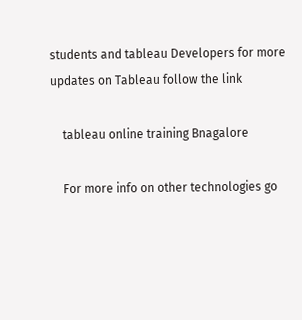students and tableau Developers for more updates on Tableau follow the link

    tableau online training Bnagalore

    For more info on other technologies go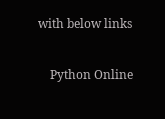with below links

    Python Online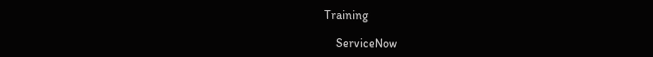Training

    ServiceNow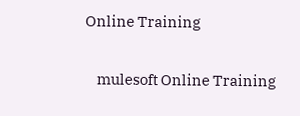Online Training

    mulesoft Online Training